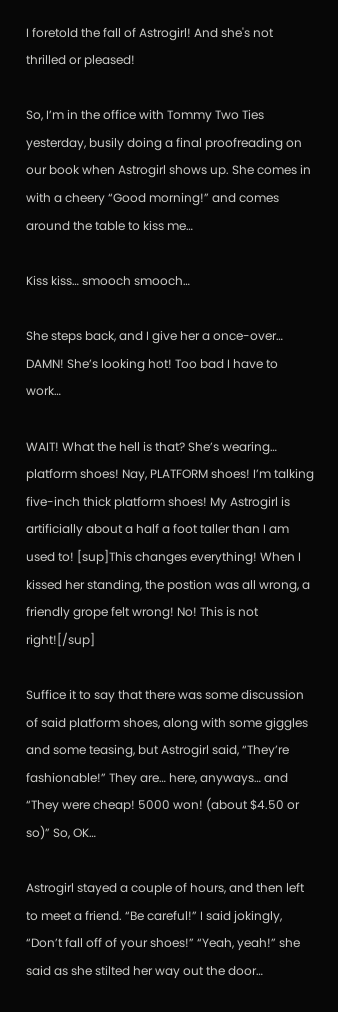I foretold the fall of Astrogirl! And she's not thrilled or pleased!

So, I’m in the office with Tommy Two Ties yesterday, busily doing a final proofreading on our book when Astrogirl shows up. She comes in with a cheery “Good morning!” and comes around the table to kiss me…

Kiss kiss… smooch smooch…

She steps back, and I give her a once-over… DAMN! She’s looking hot! Too bad I have to work…

WAIT! What the hell is that? She’s wearing… platform shoes! Nay, PLATFORM shoes! I’m talking five-inch thick platform shoes! My Astrogirl is artificially about a half a foot taller than I am used to! [sup]This changes everything! When I kissed her standing, the postion was all wrong, a friendly grope felt wrong! No! This is not right![/sup]

Suffice it to say that there was some discussion of said platform shoes, along with some giggles and some teasing, but Astrogirl said, “They’re fashionable!” They are… here, anyways… and “They were cheap! 5000 won! (about $4.50 or so)” So, OK…

Astrogirl stayed a couple of hours, and then left to meet a friend. “Be careful!” I said jokingly, “Don’t fall off of your shoes!” “Yeah, yeah!” she said as she stilted her way out the door…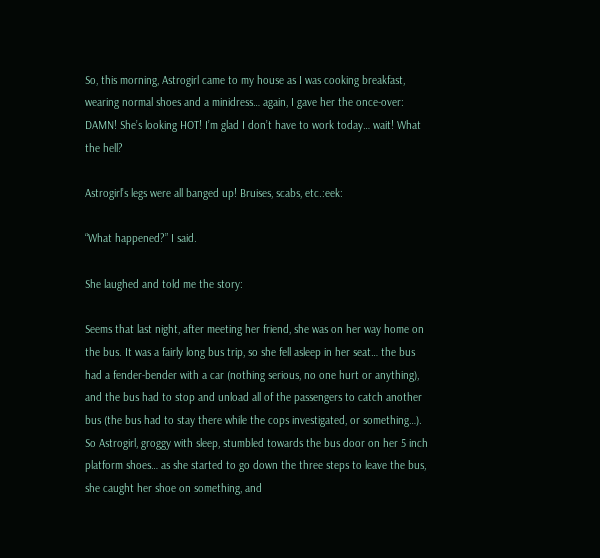So, this morning, Astrogirl came to my house as I was cooking breakfast, wearing normal shoes and a minidress… again, I gave her the once-over: DAMN! She’s looking HOT! I’m glad I don’t have to work today… wait! What the hell?

Astrogirl’s legs were all banged up! Bruises, scabs, etc.:eek:

“What happened?” I said.

She laughed and told me the story:

Seems that last night, after meeting her friend, she was on her way home on the bus. It was a fairly long bus trip, so she fell asleep in her seat… the bus had a fender-bender with a car (nothing serious, no one hurt or anything), and the bus had to stop and unload all of the passengers to catch another bus (the bus had to stay there while the cops investigated, or something…). So Astrogirl, groggy with sleep, stumbled towards the bus door on her 5 inch platform shoes… as she started to go down the three steps to leave the bus, she caught her shoe on something, and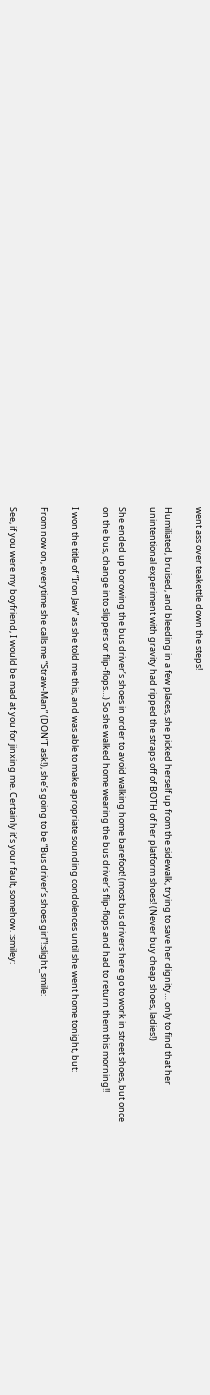went ass over teakettle down the steps!

Humiliated, bruised, and bleeding in a few places, she picked herself up from the sidewalk, trying to save her dignity… only to find that her unintentional experiment with gravity had ripped the straps off of BOTH of her platform shoes! (Never buy cheap shoes, ladies!)

She ended up borowing the bus driver’s shoes in order to avoid walking home barefoot! (most bus drivers here go to work in street shoes, but once on the bus, change into slippers or flip-flops…) So she walked home wearing the bus driver’s flip-flops and had to return them this morning!!

I won the title of “Iron Jaw” as she told me this, and was able to make apropriate sounding condolences until she went home tonight, but:

From now on, everytime she calls me “Straw-Man” (DON’T ask!), she’s going to be “Bus driver’s shoes girl”!:slight_smile:

See, if you were my boyfriend, I would be mad at you for jinxing me. Certainly it’s your fault, somehow. :smiley: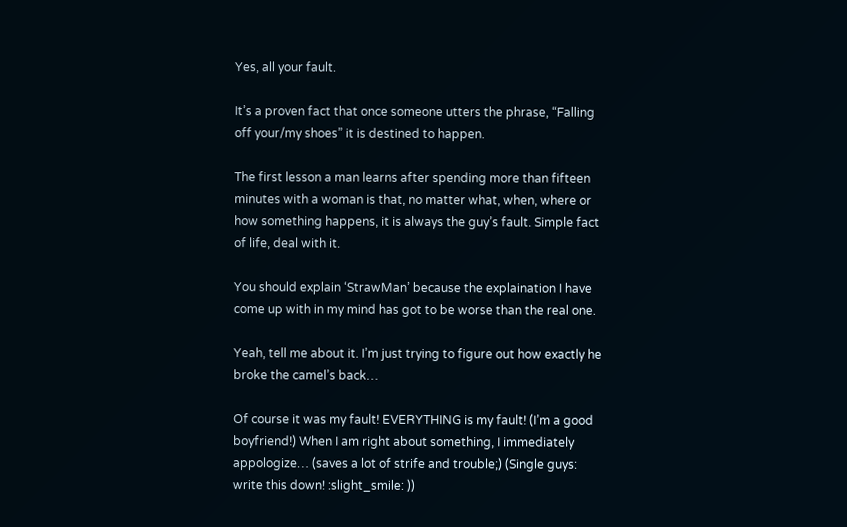Yes, all your fault.

It’s a proven fact that once someone utters the phrase, “Falling off your/my shoes” it is destined to happen.

The first lesson a man learns after spending more than fifteen minutes with a woman is that, no matter what, when, where or how something happens, it is always the guy’s fault. Simple fact of life, deal with it.

You should explain ‘StrawMan’ because the explaination I have come up with in my mind has got to be worse than the real one.

Yeah, tell me about it. I’m just trying to figure out how exactly he broke the camel’s back…

Of course it was my fault! EVERYTHING is my fault! (I’m a good boyfriend!) When I am right about something, I immediately appologize… (saves a lot of strife and trouble;) (Single guys: write this down! :slight_smile: ))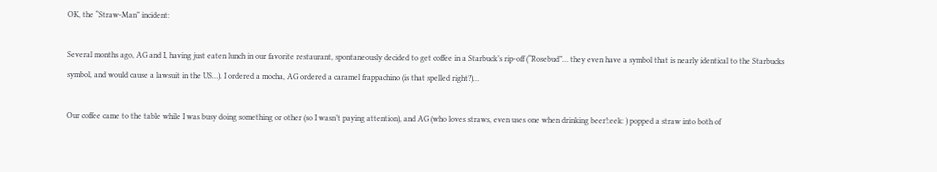OK, the “Straw-Man” incident:

Several months ago, AG and I, having just eaten lunch in our favorite restaurant, spontaneously decided to get coffee in a Starbuck’s rip-off (“Rosebud”… they even have a symbol that is nearly identical to the Starbucks symbol, and would cause a lawsuit in the US…). I ordered a mocha, AG ordered a caramel frappachino (is that spelled right?)…

Our coffee came to the table while I was busy doing something or other (so I wasn’t paying attention), and AG (who loves straws, even uses one when drinking beer!:eek: ) popped a straw into both of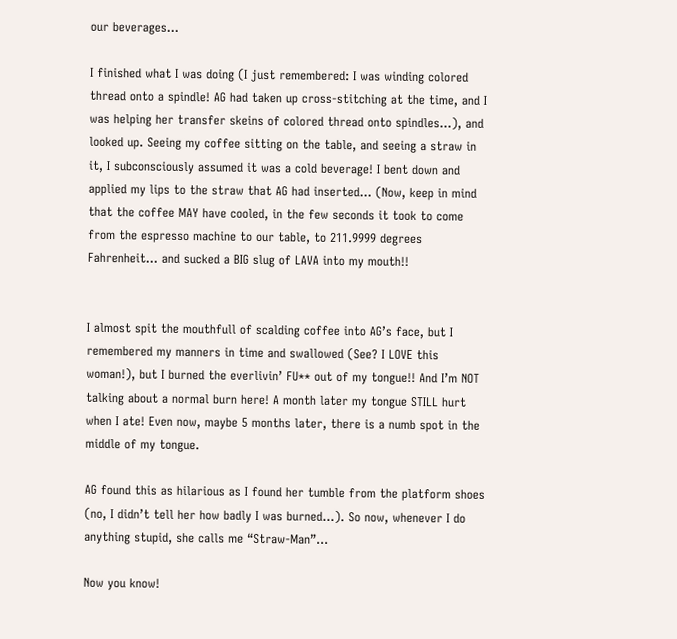our beverages…

I finished what I was doing (I just remembered: I was winding colored thread onto a spindle! AG had taken up cross-stitching at the time, and I was helping her transfer skeins of colored thread onto spindles…), and looked up. Seeing my coffee sitting on the table, and seeing a straw in it, I subconsciously assumed it was a cold beverage! I bent down and applied my lips to the straw that AG had inserted… (Now, keep in mind that the coffee MAY have cooled, in the few seconds it took to come from the espresso machine to our table, to 211.9999 degrees Fahrenheit… and sucked a BIG slug of LAVA into my mouth!!


I almost spit the mouthfull of scalding coffee into AG’s face, but I remembered my manners in time and swallowed (See? I LOVE this woman!), but I burned the everlivin’ FU** out of my tongue!! And I’m NOT talking about a normal burn here! A month later my tongue STILL hurt when I ate! Even now, maybe 5 months later, there is a numb spot in the middle of my tongue.

AG found this as hilarious as I found her tumble from the platform shoes (no, I didn’t tell her how badly I was burned…). So now, whenever I do anything stupid, she calls me “Straw-Man”…

Now you know!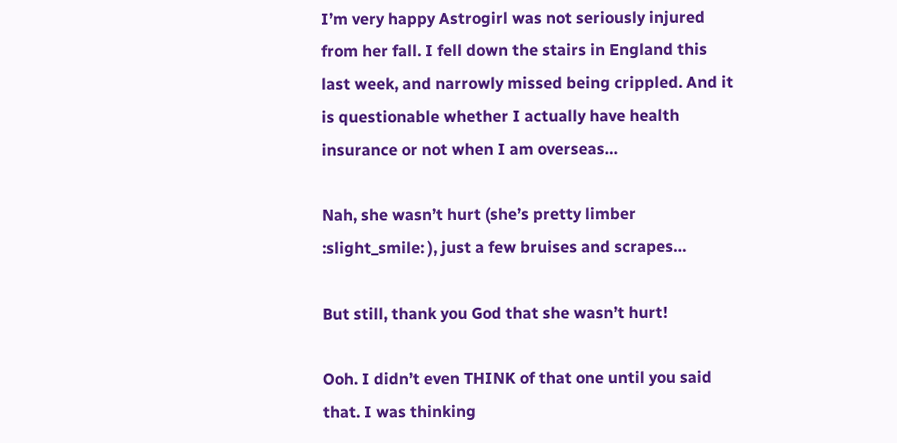I’m very happy Astrogirl was not seriously injured from her fall. I fell down the stairs in England this last week, and narrowly missed being crippled. And it is questionable whether I actually have health insurance or not when I am overseas…

Nah, she wasn’t hurt (she’s pretty limber :slight_smile: ), just a few bruises and scrapes…

But still, thank you God that she wasn’t hurt!

Ooh. I didn’t even THINK of that one until you said that. I was thinking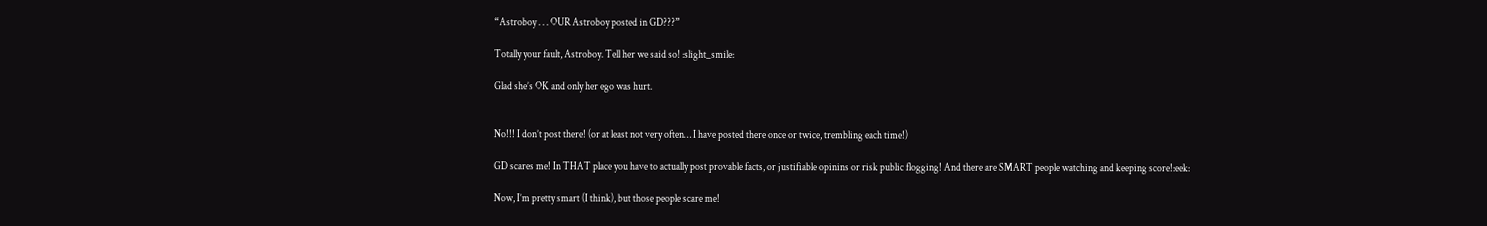“Astroboy . . . OUR Astroboy posted in GD???”

Totally your fault, Astroboy. Tell her we said so! :slight_smile:

Glad she’s OK and only her ego was hurt.


No!!! I don’t post there! (or at least not very often… I have posted there once or twice, trembling each time!)

GD scares me! In THAT place you have to actually post provable facts, or justifiable opinins or risk public flogging! And there are SMART people watching and keeping score!:eek:

Now, I’m pretty smart (I think), but those people scare me!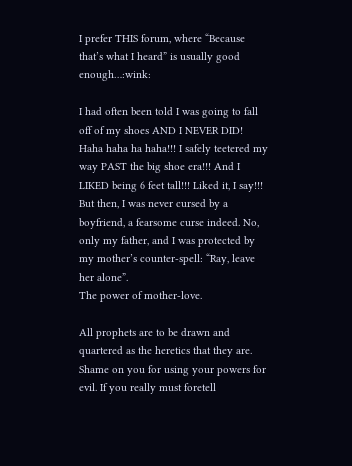I prefer THIS forum, where “Because that’s what I heard” is usually good enough…:wink:

I had often been told I was going to fall off of my shoes AND I NEVER DID! Haha haha ha haha!!! I safely teetered my way PAST the big shoe era!!! And I LIKED being 6 feet tall!!! Liked it, I say!!! But then, I was never cursed by a boyfriend, a fearsome curse indeed. No, only my father, and I was protected by my mother’s counter-spell: “Ray, leave her alone”.
The power of mother-love.

All prophets are to be drawn and quartered as the heretics that they are. Shame on you for using your powers for evil. If you really must foretell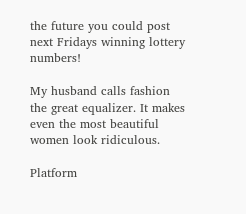the future you could post next Fridays winning lottery numbers!

My husband calls fashion the great equalizer. It makes even the most beautiful women look ridiculous.

Platform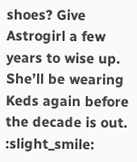shoes? Give Astrogirl a few years to wise up. She’ll be wearing Keds again before the decade is out. :slight_smile: